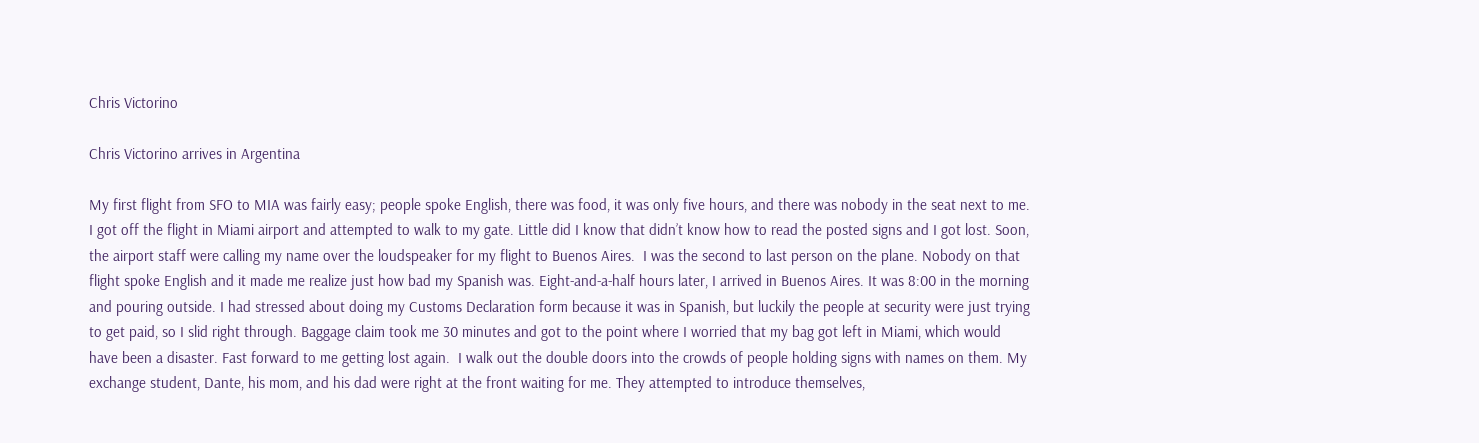Chris Victorino

Chris Victorino arrives in Argentina

My first flight from SFO to MIA was fairly easy; people spoke English, there was food, it was only five hours, and there was nobody in the seat next to me. I got off the flight in Miami airport and attempted to walk to my gate. Little did I know that didn’t know how to read the posted signs and I got lost. Soon, the airport staff were calling my name over the loudspeaker for my flight to Buenos Aires.  I was the second to last person on the plane. Nobody on that flight spoke English and it made me realize just how bad my Spanish was. Eight-and-a-half hours later, I arrived in Buenos Aires. It was 8:00 in the morning and pouring outside. I had stressed about doing my Customs Declaration form because it was in Spanish, but luckily the people at security were just trying to get paid, so I slid right through. Baggage claim took me 30 minutes and got to the point where I worried that my bag got left in Miami, which would have been a disaster. Fast forward to me getting lost again.  I walk out the double doors into the crowds of people holding signs with names on them. My exchange student, Dante, his mom, and his dad were right at the front waiting for me. They attempted to introduce themselves,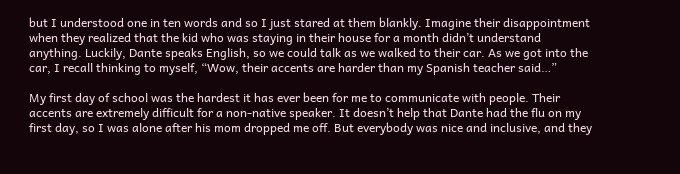but I understood one in ten words and so I just stared at them blankly. Imagine their disappointment when they realized that the kid who was staying in their house for a month didn’t understand anything. Luckily, Dante speaks English, so we could talk as we walked to their car. As we got into the car, I recall thinking to myself, “Wow, their accents are harder than my Spanish teacher said…”

My first day of school was the hardest it has ever been for me to communicate with people. Their accents are extremely difficult for a non-native speaker. It doesn’t help that Dante had the flu on my first day, so I was alone after his mom dropped me off. But everybody was nice and inclusive, and they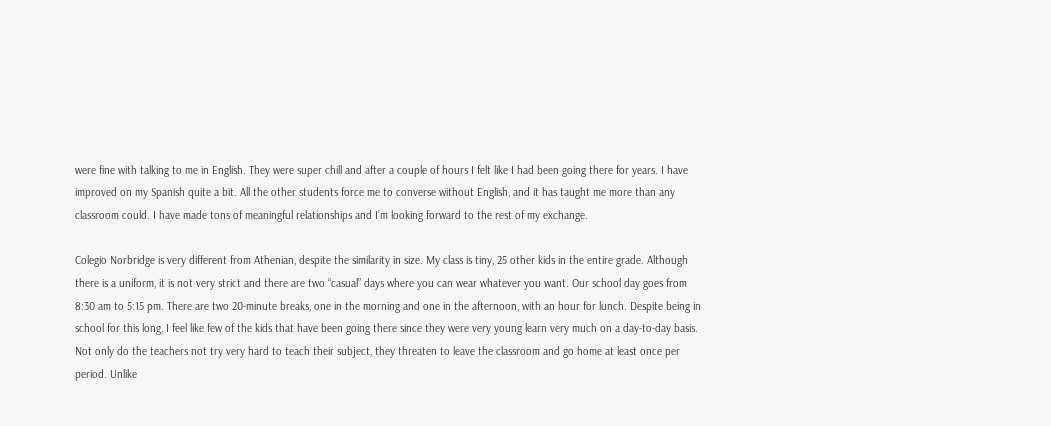were fine with talking to me in English. They were super chill and after a couple of hours I felt like I had been going there for years. I have improved on my Spanish quite a bit. All the other students force me to converse without English, and it has taught me more than any classroom could. I have made tons of meaningful relationships and I’m looking forward to the rest of my exchange.

Colegio Norbridge is very different from Athenian, despite the similarity in size. My class is tiny, 25 other kids in the entire grade. Although there is a uniform, it is not very strict and there are two “casual” days where you can wear whatever you want. Our school day goes from 8:30 am to 5:15 pm. There are two 20-minute breaks, one in the morning and one in the afternoon, with an hour for lunch. Despite being in school for this long, I feel like few of the kids that have been going there since they were very young learn very much on a day-to-day basis. Not only do the teachers not try very hard to teach their subject, they threaten to leave the classroom and go home at least once per period. Unlike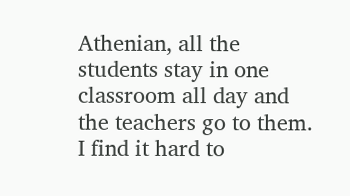Athenian, all the students stay in one classroom all day and the teachers go to them. I find it hard to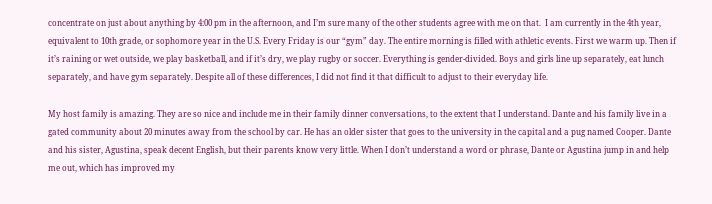concentrate on just about anything by 4:00 pm in the afternoon, and I’m sure many of the other students agree with me on that.  I am currently in the 4th year, equivalent to 10th grade, or sophomore year in the U.S. Every Friday is our “gym” day. The entire morning is filled with athletic events. First we warm up. Then if it’s raining or wet outside, we play basketball, and if it’s dry, we play rugby or soccer. Everything is gender-divided. Boys and girls line up separately, eat lunch separately, and have gym separately. Despite all of these differences, I did not find it that difficult to adjust to their everyday life.

My host family is amazing. They are so nice and include me in their family dinner conversations, to the extent that I understand. Dante and his family live in a gated community about 20 minutes away from the school by car. He has an older sister that goes to the university in the capital and a pug named Cooper. Dante and his sister, Agustina, speak decent English, but their parents know very little. When I don’t understand a word or phrase, Dante or Agustina jump in and help me out, which has improved my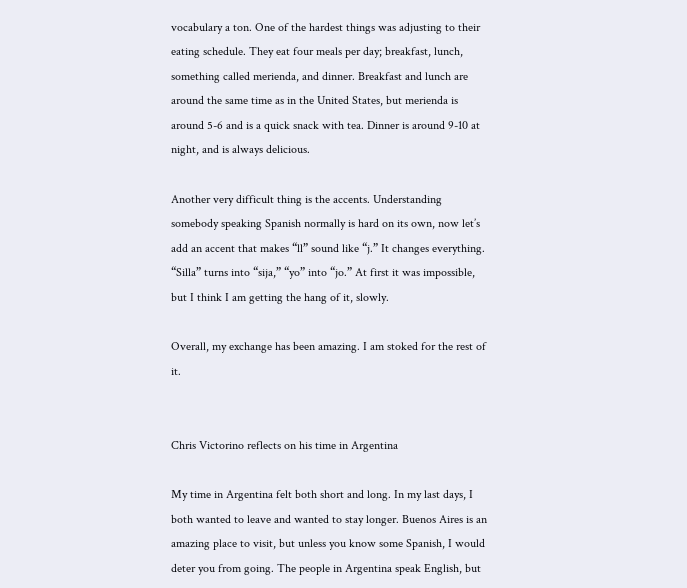vocabulary a ton. One of the hardest things was adjusting to their eating schedule. They eat four meals per day; breakfast, lunch, something called merienda, and dinner. Breakfast and lunch are around the same time as in the United States, but merienda is around 5-6 and is a quick snack with tea. Dinner is around 9-10 at night, and is always delicious.

Another very difficult thing is the accents. Understanding somebody speaking Spanish normally is hard on its own, now let’s add an accent that makes “ll” sound like “j.” It changes everything. “Silla” turns into “sija,” “yo” into “jo.” At first it was impossible, but I think I am getting the hang of it, slowly.

Overall, my exchange has been amazing. I am stoked for the rest of it.


Chris Victorino reflects on his time in Argentina

My time in Argentina felt both short and long. In my last days, I both wanted to leave and wanted to stay longer. Buenos Aires is an amazing place to visit, but unless you know some Spanish, I would deter you from going. The people in Argentina speak English, but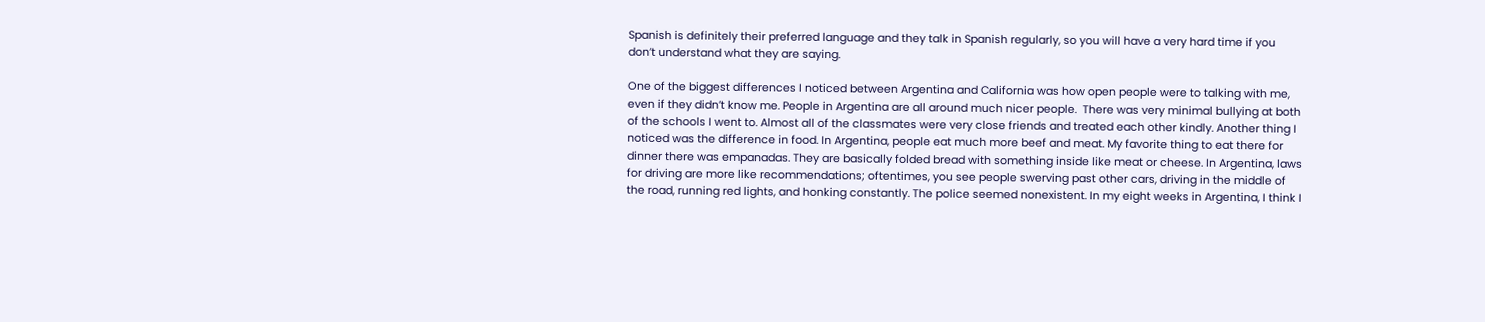Spanish is definitely their preferred language and they talk in Spanish regularly, so you will have a very hard time if you don’t understand what they are saying.

One of the biggest differences I noticed between Argentina and California was how open people were to talking with me, even if they didn’t know me. People in Argentina are all around much nicer people.  There was very minimal bullying at both of the schools I went to. Almost all of the classmates were very close friends and treated each other kindly. Another thing I noticed was the difference in food. In Argentina, people eat much more beef and meat. My favorite thing to eat there for dinner there was empanadas. They are basically folded bread with something inside like meat or cheese. In Argentina, laws for driving are more like recommendations; oftentimes, you see people swerving past other cars, driving in the middle of the road, running red lights, and honking constantly. The police seemed nonexistent. In my eight weeks in Argentina, I think I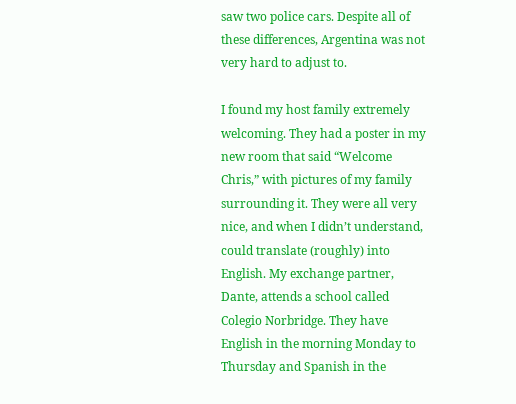saw two police cars. Despite all of these differences, Argentina was not very hard to adjust to.

I found my host family extremely welcoming. They had a poster in my new room that said “Welcome Chris,” with pictures of my family surrounding it. They were all very nice, and when I didn’t understand, could translate (roughly) into English. My exchange partner, Dante, attends a school called Colegio Norbridge. They have English in the morning Monday to Thursday and Spanish in the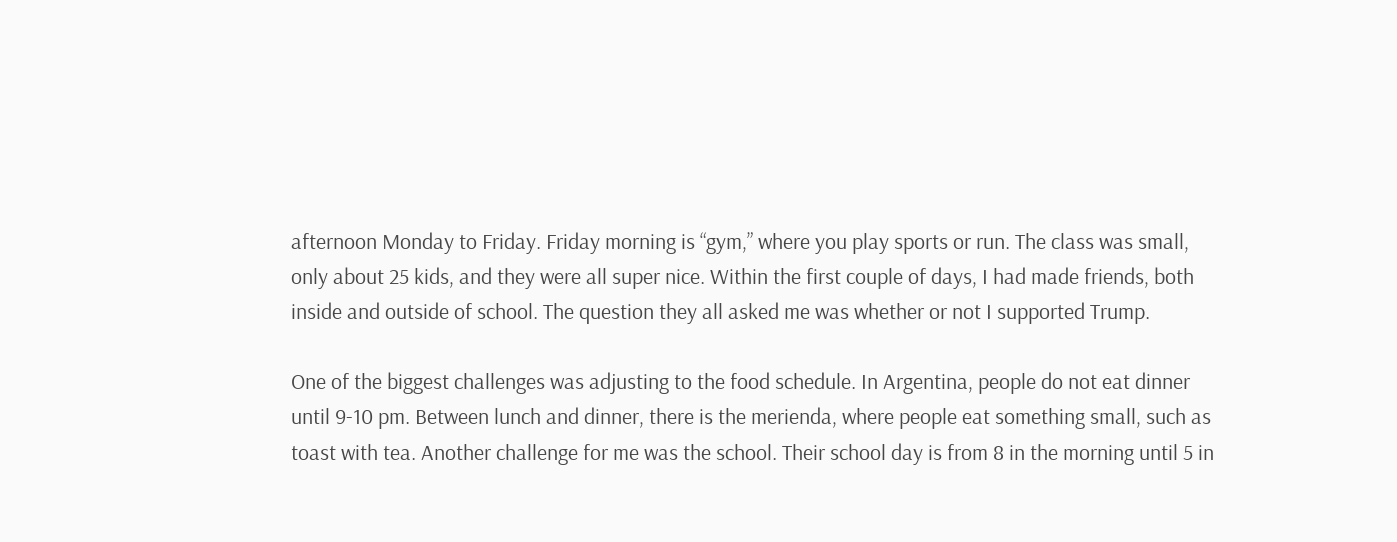afternoon Monday to Friday. Friday morning is “gym,” where you play sports or run. The class was small, only about 25 kids, and they were all super nice. Within the first couple of days, I had made friends, both inside and outside of school. The question they all asked me was whether or not I supported Trump.

One of the biggest challenges was adjusting to the food schedule. In Argentina, people do not eat dinner until 9-10 pm. Between lunch and dinner, there is the merienda, where people eat something small, such as toast with tea. Another challenge for me was the school. Their school day is from 8 in the morning until 5 in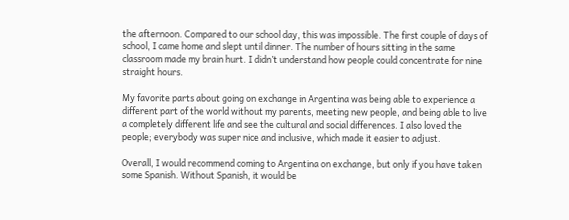the afternoon. Compared to our school day, this was impossible. The first couple of days of school, I came home and slept until dinner. The number of hours sitting in the same classroom made my brain hurt. I didn’t understand how people could concentrate for nine straight hours.

My favorite parts about going on exchange in Argentina was being able to experience a different part of the world without my parents, meeting new people, and being able to live a completely different life and see the cultural and social differences. I also loved the people; everybody was super nice and inclusive, which made it easier to adjust.

Overall, I would recommend coming to Argentina on exchange, but only if you have taken some Spanish. Without Spanish, it would be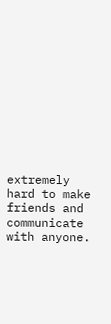extremely hard to make friends and communicate with anyone.